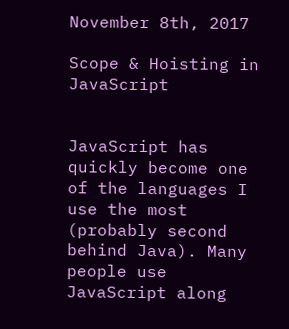November 8th, 2017

Scope & Hoisting in JavaScript


JavaScript has quickly become one of the languages I use the most (probably second behind Java). Many people use JavaScript along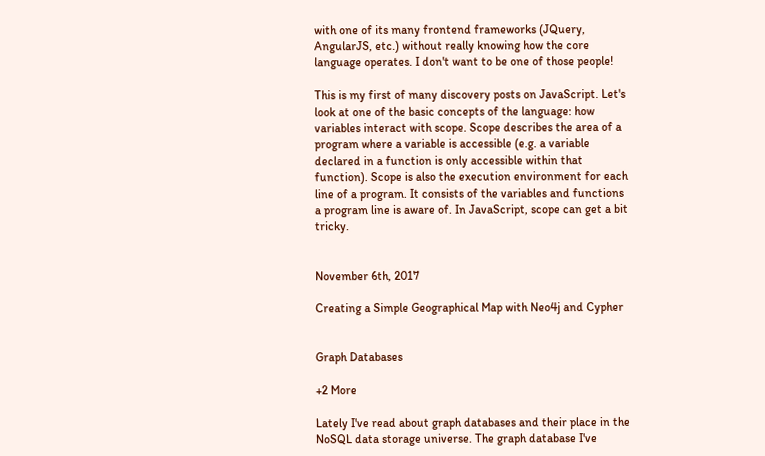with one of its many frontend frameworks (JQuery, AngularJS, etc.) without really knowing how the core language operates. I don't want to be one of those people!

This is my first of many discovery posts on JavaScript. Let's look at one of the basic concepts of the language: how variables interact with scope. Scope describes the area of a program where a variable is accessible (e.g. a variable declared in a function is only accessible within that function). Scope is also the execution environment for each line of a program. It consists of the variables and functions a program line is aware of. In JavaScript, scope can get a bit tricky.


November 6th, 2017

Creating a Simple Geographical Map with Neo4j and Cypher


Graph Databases

+2 More

Lately I've read about graph databases and their place in the NoSQL data storage universe. The graph database I've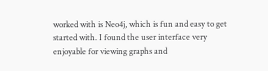worked with is Neo4j, which is fun and easy to get started with. I found the user interface very enjoyable for viewing graphs and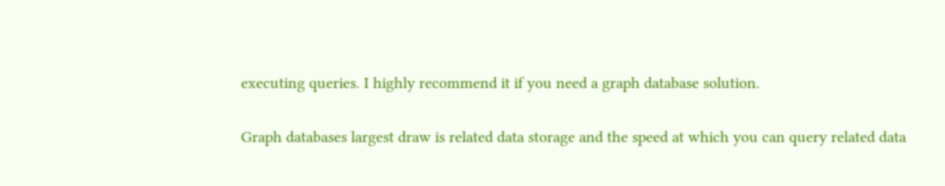executing queries. I highly recommend it if you need a graph database solution.

Graph databases largest draw is related data storage and the speed at which you can query related data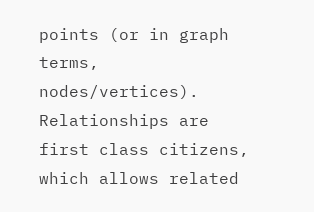points (or in graph terms, nodes/vertices). Relationships are first class citizens, which allows related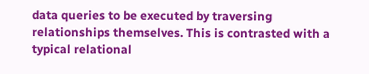data queries to be executed by traversing relationships themselves. This is contrasted with a typical relational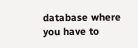database where you have to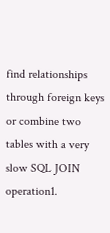find relationships through foreign keys or combine two tables with a very slow SQL JOIN operation1.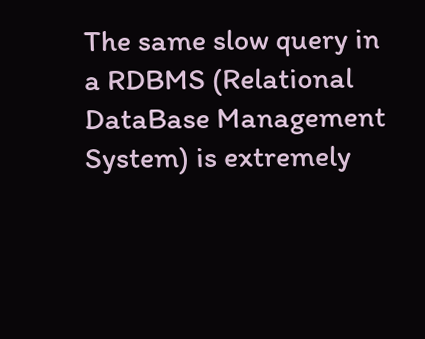The same slow query in a RDBMS (Relational DataBase Management System) is extremely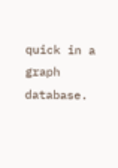quick in a graph database.